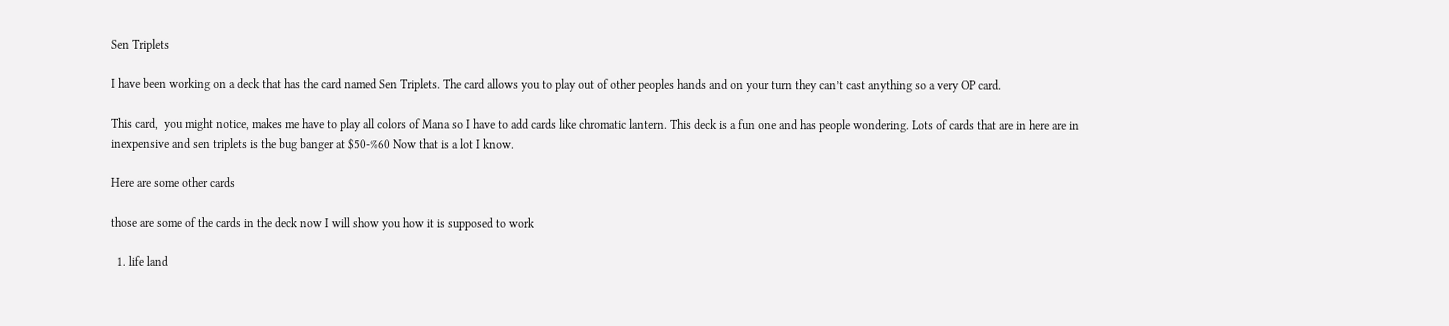Sen Triplets

I have been working on a deck that has the card named Sen Triplets. The card allows you to play out of other peoples hands and on your turn they can’t cast anything so a very OP card.

This card,  you might notice, makes me have to play all colors of Mana so I have to add cards like chromatic lantern. This deck is a fun one and has people wondering. Lots of cards that are in here are in inexpensive and sen triplets is the bug banger at $50-%60 Now that is a lot I know.

Here are some other cards

those are some of the cards in the deck now I will show you how it is supposed to work

  1. life land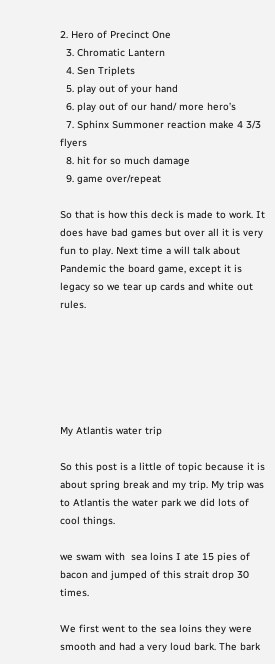2. Hero of Precinct One
  3. Chromatic Lantern
  4. Sen Triplets
  5. play out of your hand
  6. play out of our hand/ more hero’s
  7. Sphinx Summoner reaction make 4 3/3 flyers
  8. hit for so much damage
  9. game over/repeat

So that is how this deck is made to work. It does have bad games but over all it is very fun to play. Next time a will talk about Pandemic the board game, except it is legacy so we tear up cards and white out rules.






My Atlantis water trip

So this post is a little of topic because it is about spring break and my trip. My trip was to Atlantis the water park we did lots of cool things.

we swam with  sea loins I ate 15 pies of bacon and jumped of this strait drop 30 times.

We first went to the sea loins they were smooth and had a very loud bark. The bark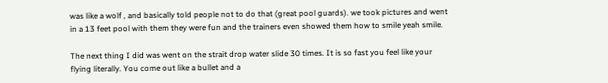was like a wolf , and basically told people not to do that (great pool guards). we took pictures and went in a 13 feet pool with them they were fun and the trainers even showed them how to smile yeah smile.

The next thing I did was went on the strait drop water slide 30 times. It is so fast you feel like your flying literally. You come out like a bullet and a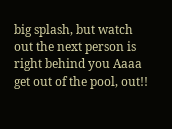big splash, but watch out the next person is right behind you Aaaa get out of the pool, out!!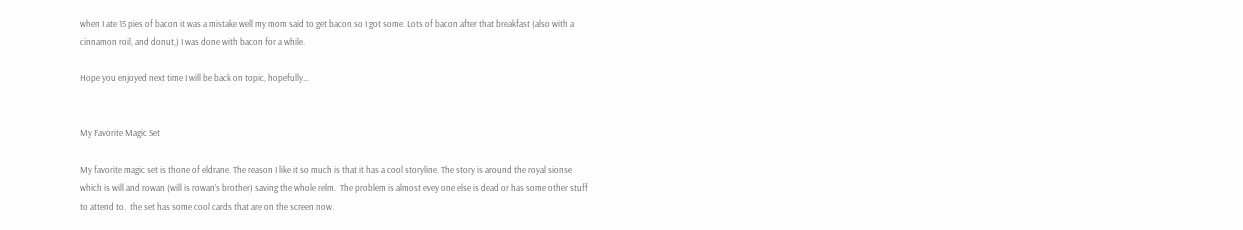when I ate 15 pies of bacon it was a mistake well my mom said to get bacon so I got some. Lots of bacon after that breakfast (also with a cinnamon roil, and donut,) I was done with bacon for a while.

Hope you enjoyed next time I will be back on topic, hopefully…


My Favorite Magic Set

My favorite magic set is thone of eldrane. The reason I like it so much is that it has a cool storyline. The story is around the royal sionse which is will and rowan (will is rowan’s brother) saving the whole relm.  The problem is almost evey one else is dead or has some other stuff to attend to.  the set has some cool cards that are on the screen now.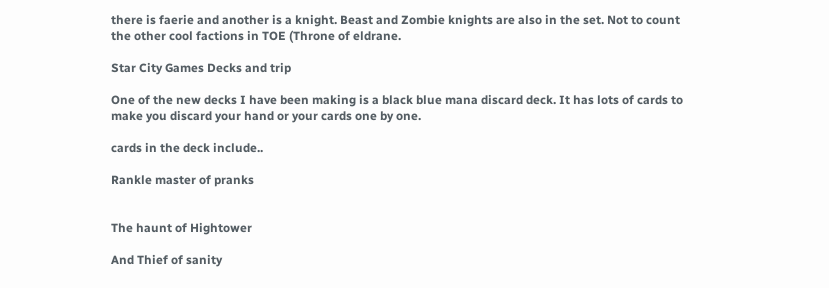there is faerie and another is a knight. Beast and Zombie knights are also in the set. Not to count the other cool factions in TOE (Throne of eldrane.

Star City Games Decks and trip

One of the new decks I have been making is a black blue mana discard deck. It has lots of cards to make you discard your hand or your cards one by one.

cards in the deck include..

Rankle master of pranks


The haunt of Hightower

And Thief of sanity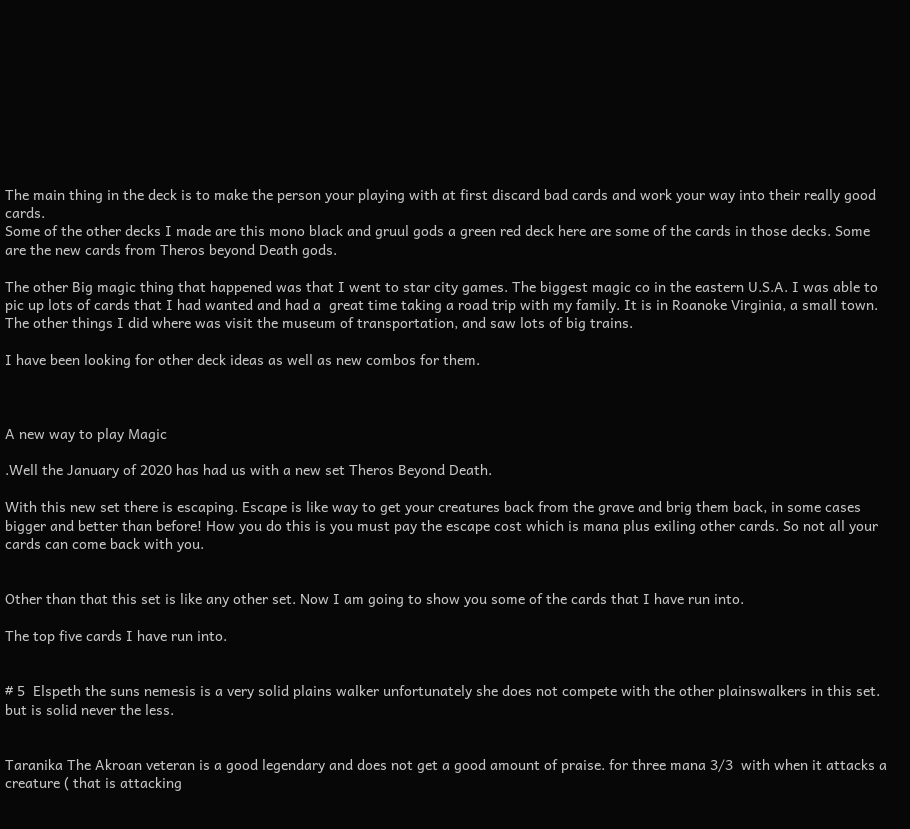The main thing in the deck is to make the person your playing with at first discard bad cards and work your way into their really good cards.
Some of the other decks I made are this mono black and gruul gods a green red deck here are some of the cards in those decks. Some are the new cards from Theros beyond Death gods.

The other Big magic thing that happened was that I went to star city games. The biggest magic co in the eastern U.S.A. I was able to pic up lots of cards that I had wanted and had a  great time taking a road trip with my family. It is in Roanoke Virginia, a small town. The other things I did where was visit the museum of transportation, and saw lots of big trains.

I have been looking for other deck ideas as well as new combos for them.



A new way to play Magic

.Well the January of 2020 has had us with a new set Theros Beyond Death.

With this new set there is escaping. Escape is like way to get your creatures back from the grave and brig them back, in some cases bigger and better than before! How you do this is you must pay the escape cost which is mana plus exiling other cards. So not all your cards can come back with you.


Other than that this set is like any other set. Now I am going to show you some of the cards that I have run into.

The top five cards I have run into.


# 5  Elspeth the suns nemesis is a very solid plains walker unfortunately she does not compete with the other plainswalkers in this set. but is solid never the less.


Taranika The Akroan veteran is a good legendary and does not get a good amount of praise. for three mana 3/3  with when it attacks a creature ( that is attacking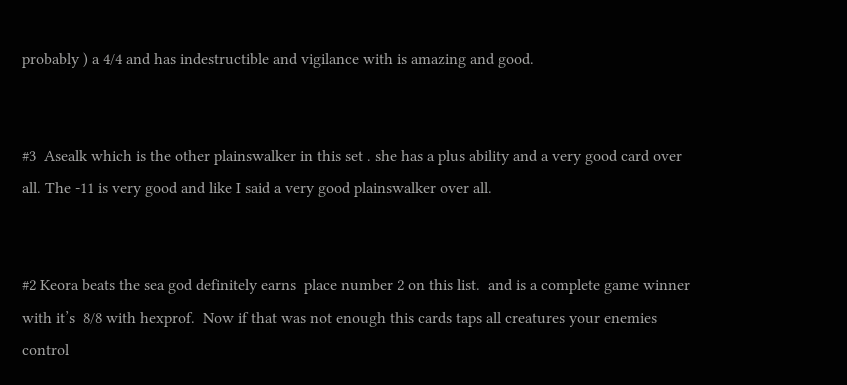probably ) a 4/4 and has indestructible and vigilance with is amazing and good.


#3  Asealk which is the other plainswalker in this set . she has a plus ability and a very good card over all. The -11 is very good and like I said a very good plainswalker over all.


#2 Keora beats the sea god definitely earns  place number 2 on this list.  and is a complete game winner with it’s  8/8 with hexprof.  Now if that was not enough this cards taps all creatures your enemies control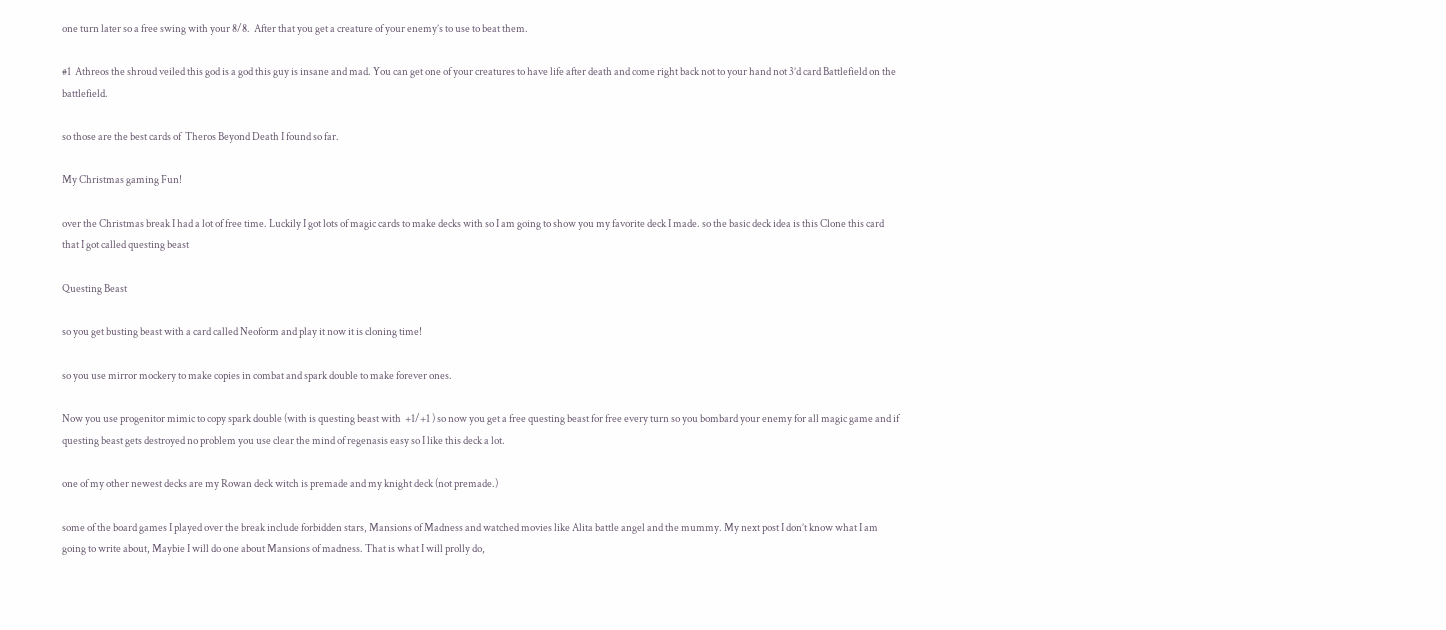one turn later so a free swing with your 8/8.  After that you get a creature of your enemy’s to use to beat them.

#1  Athreos the shroud veiled this god is a god this guy is insane and mad. You can get one of your creatures to have life after death and come right back not to your hand not 3’d card Battlefield on the battlefield.

so those are the best cards of  Theros Beyond Death I found so far.

My Christmas gaming Fun!

over the Christmas break I had a lot of free time. Luckily I got lots of magic cards to make decks with so I am going to show you my favorite deck I made. so the basic deck idea is this Clone this card that I got called questing beast

Questing Beast

so you get busting beast with a card called Neoform and play it now it is cloning time!

so you use mirror mockery to make copies in combat and spark double to make forever ones.

Now you use progenitor mimic to copy spark double (with is questing beast with  +1/+1 ) so now you get a free questing beast for free every turn so you bombard your enemy for all magic game and if questing beast gets destroyed no problem you use clear the mind of regenasis easy so I like this deck a lot.

one of my other newest decks are my Rowan deck witch is premade and my knight deck (not premade.)

some of the board games I played over the break include forbidden stars, Mansions of Madness and watched movies like Alita battle angel and the mummy. My next post I don’t know what I am going to write about, Maybie I will do one about Mansions of madness. That is what I will prolly do,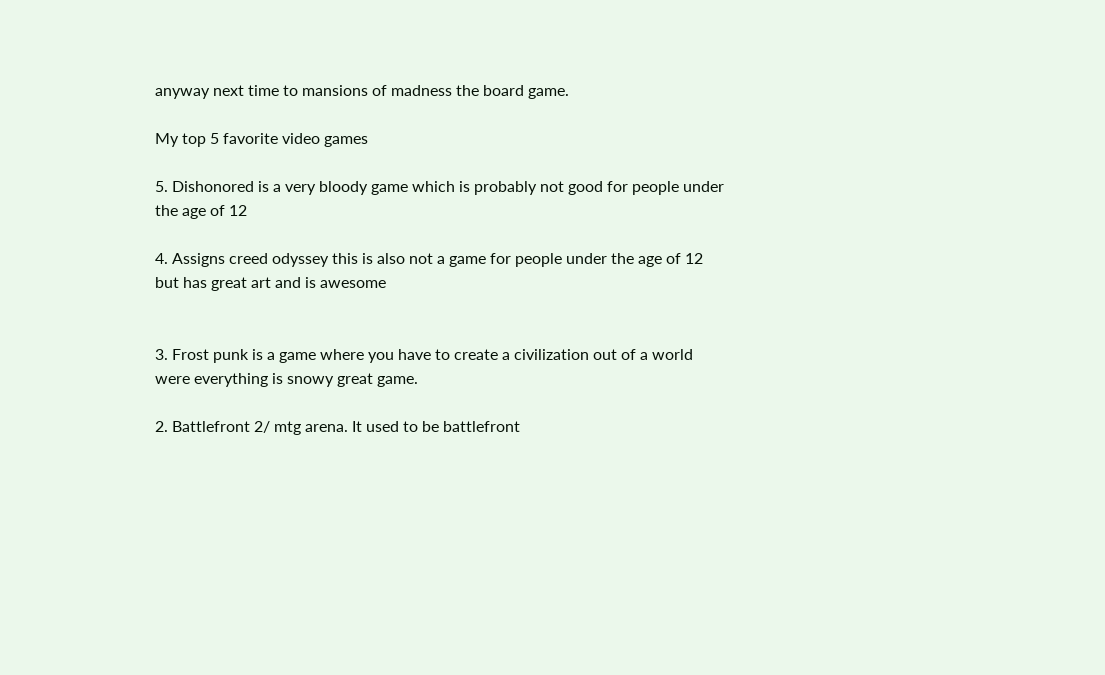anyway next time to mansions of madness the board game.

My top 5 favorite video games

5. Dishonored is a very bloody game which is probably not good for people under the age of 12

4. Assigns creed odyssey this is also not a game for people under the age of 12 but has great art and is awesome


3. Frost punk is a game where you have to create a civilization out of a world were everything is snowy great game.

2. Battlefront 2/ mtg arena. It used to be battlefront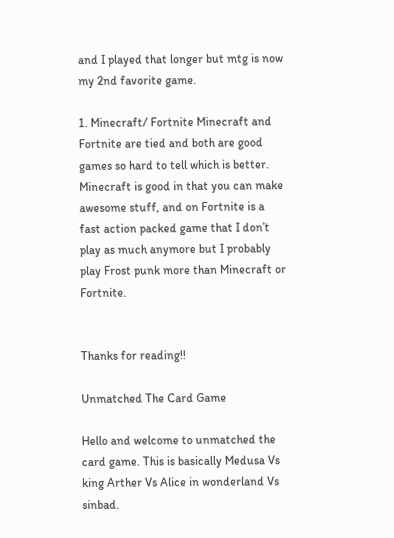and I played that longer but mtg is now my 2nd favorite game.

1. Minecraft/ Fortnite Minecraft and Fortnite are tied and both are good games so hard to tell which is better. Minecraft is good in that you can make awesome stuff, and on Fortnite is a fast action packed game that I don’t play as much anymore but I probably play Frost punk more than Minecraft or Fortnite.


Thanks for reading!!

Unmatched The Card Game

Hello and welcome to unmatched the card game. This is basically Medusa Vs king Arther Vs Alice in wonderland Vs sinbad.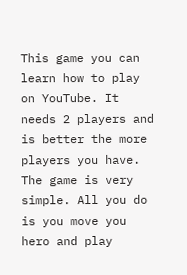This game you can learn how to play on YouTube. It needs 2 players and is better the more players you have. The game is very simple. All you do is you move you hero and play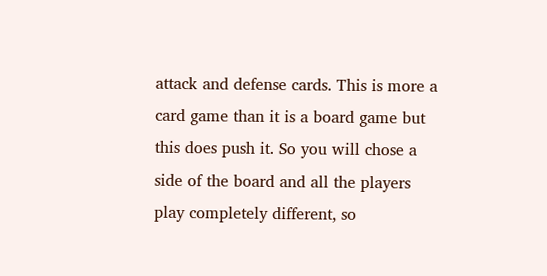attack and defense cards. This is more a card game than it is a board game but this does push it. So you will chose a side of the board and all the players play completely different, so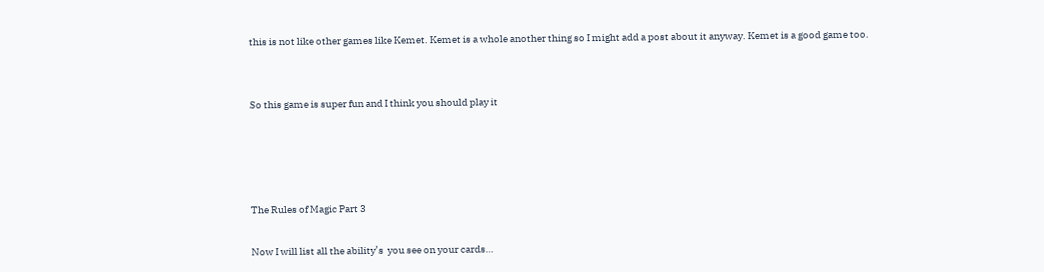this is not like other games like Kemet. Kemet is a whole another thing so I might add a post about it anyway. Kemet is a good game too.


So this game is super fun and I think you should play it




The Rules of Magic Part 3

Now I will list all the ability’s  you see on your cards…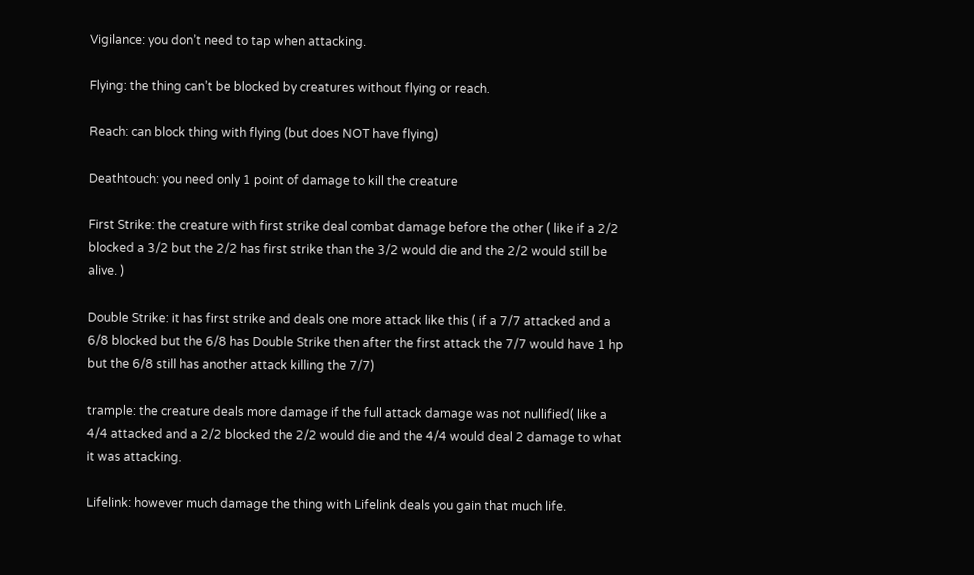Vigilance: you don’t need to tap when attacking.

Flying: the thing can’t be blocked by creatures without flying or reach.

Reach: can block thing with flying (but does NOT have flying)

Deathtouch: you need only 1 point of damage to kill the creature

First Strike: the creature with first strike deal combat damage before the other ( like if a 2/2 blocked a 3/2 but the 2/2 has first strike than the 3/2 would die and the 2/2 would still be alive. )

Double Strike: it has first strike and deals one more attack like this ( if a 7/7 attacked and a 6/8 blocked but the 6/8 has Double Strike then after the first attack the 7/7 would have 1 hp but the 6/8 still has another attack killing the 7/7)

trample: the creature deals more damage if the full attack damage was not nullified( like a 4/4 attacked and a 2/2 blocked the 2/2 would die and the 4/4 would deal 2 damage to what it was attacking.

Lifelink: however much damage the thing with Lifelink deals you gain that much life.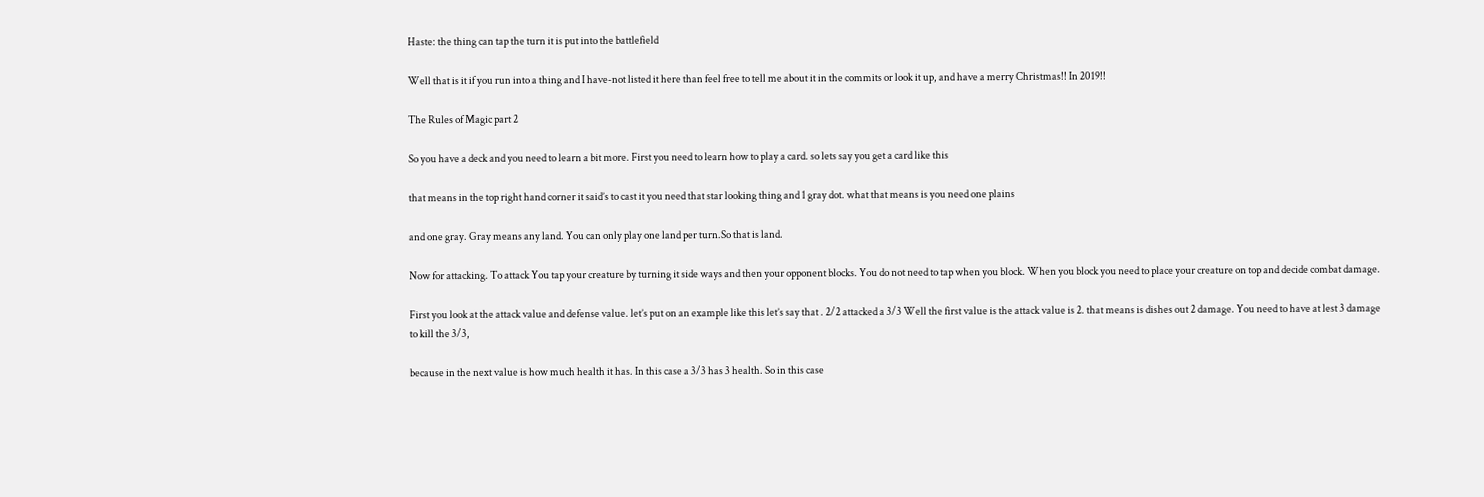Haste: the thing can tap the turn it is put into the battlefield

Well that is it if you run into a thing and I have-not listed it here than feel free to tell me about it in the commits or look it up, and have a merry Christmas!! In 2019!!

The Rules of Magic part 2

So you have a deck and you need to learn a bit more. First you need to learn how to play a card. so lets say you get a card like this

that means in the top right hand corner it said’s to cast it you need that star looking thing and 1 gray dot. what that means is you need one plains

and one gray. Gray means any land. You can only play one land per turn.So that is land.

Now for attacking. To attack You tap your creature by turning it side ways and then your opponent blocks. You do not need to tap when you block. When you block you need to place your creature on top and decide combat damage.

First you look at the attack value and defense value. let’s put on an example like this let’s say that . 2/2 attacked a 3/3 Well the first value is the attack value is 2. that means is dishes out 2 damage. You need to have at lest 3 damage to kill the 3/3,

because in the next value is how much health it has. In this case a 3/3 has 3 health. So in this case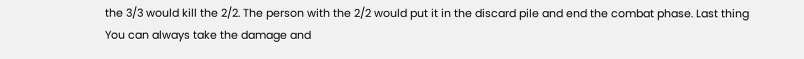the 3/3 would kill the 2/2. The person with the 2/2 would put it in the discard pile and end the combat phase. Last thing You can always take the damage and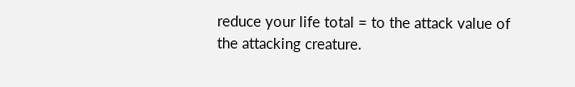reduce your life total = to the attack value of the attacking creature.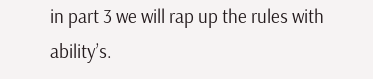in part 3 we will rap up the rules with ability’s.